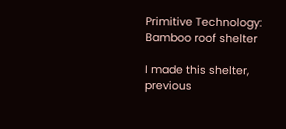Primitive Technology: Bamboo roof shelter

I made this shelter, previous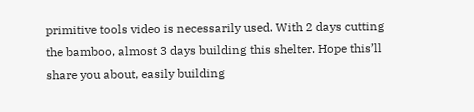primitive tools video is necessarily used. With 2 days cutting the bamboo, almost 3 days building this shelter. Hope this’ll share you about, easily building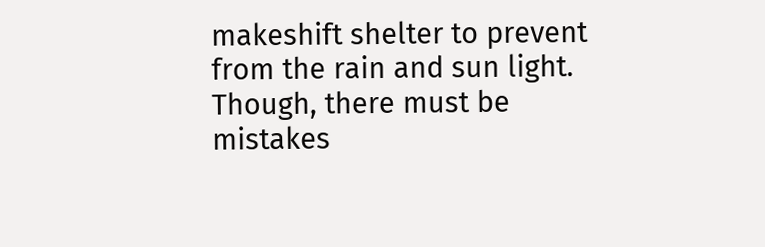makeshift shelter to prevent from the rain and sun light. Though, there must be mistakes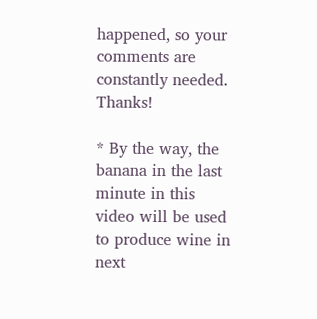happened, so your comments are constantly needed. Thanks!

* By the way, the banana in the last minute in this video will be used to produce wine in next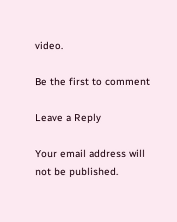video.

Be the first to comment

Leave a Reply

Your email address will not be published.